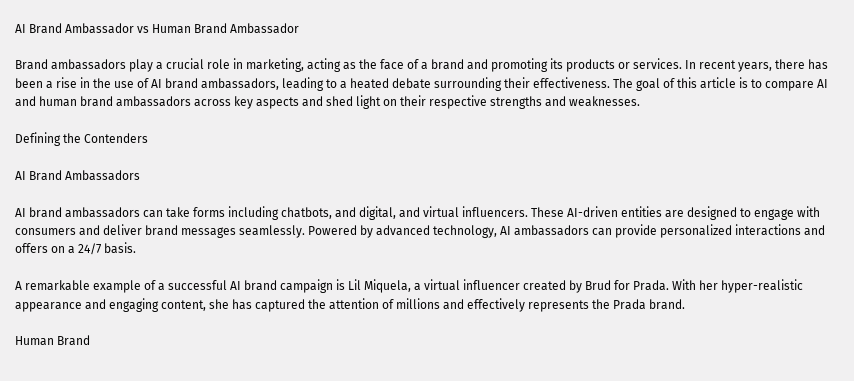AI Brand Ambassador vs Human Brand Ambassador

Brand ambassadors play a crucial role in marketing, acting as the face of a brand and promoting its products or services. In recent years, there has been a rise in the use of AI brand ambassadors, leading to a heated debate surrounding their effectiveness. The goal of this article is to compare AI and human brand ambassadors across key aspects and shed light on their respective strengths and weaknesses.

Defining the Contenders

AI Brand Ambassadors

AI brand ambassadors can take forms including chatbots, and digital, and virtual influencers. These AI-driven entities are designed to engage with consumers and deliver brand messages seamlessly. Powered by advanced technology, AI ambassadors can provide personalized interactions and offers on a 24/7 basis.

A remarkable example of a successful AI brand campaign is Lil Miquela, a virtual influencer created by Brud for Prada. With her hyper-realistic appearance and engaging content, she has captured the attention of millions and effectively represents the Prada brand.

Human Brand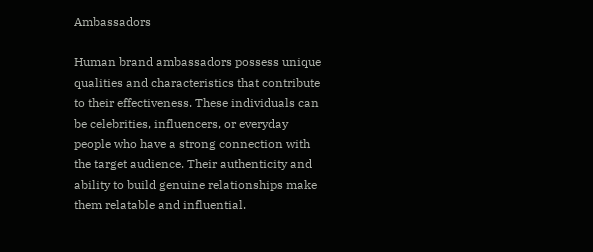Ambassadors

Human brand ambassadors possess unique qualities and characteristics that contribute to their effectiveness. These individuals can be celebrities, influencers, or everyday people who have a strong connection with the target audience. Their authenticity and ability to build genuine relationships make them relatable and influential.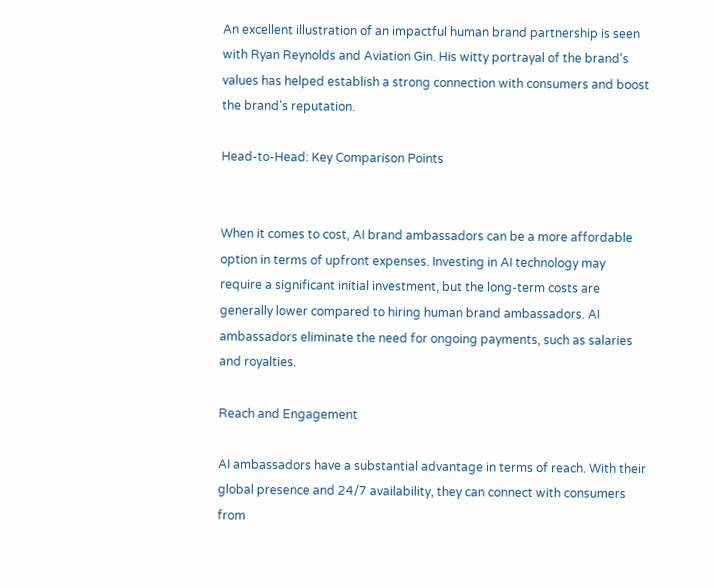An excellent illustration of an impactful human brand partnership is seen with Ryan Reynolds and Aviation Gin. His witty portrayal of the brand's values has helped establish a strong connection with consumers and boost the brand's reputation.

Head-to-Head: Key Comparison Points


When it comes to cost, AI brand ambassadors can be a more affordable option in terms of upfront expenses. Investing in AI technology may require a significant initial investment, but the long-term costs are generally lower compared to hiring human brand ambassadors. AI ambassadors eliminate the need for ongoing payments, such as salaries and royalties.

Reach and Engagement

AI ambassadors have a substantial advantage in terms of reach. With their global presence and 24/7 availability, they can connect with consumers from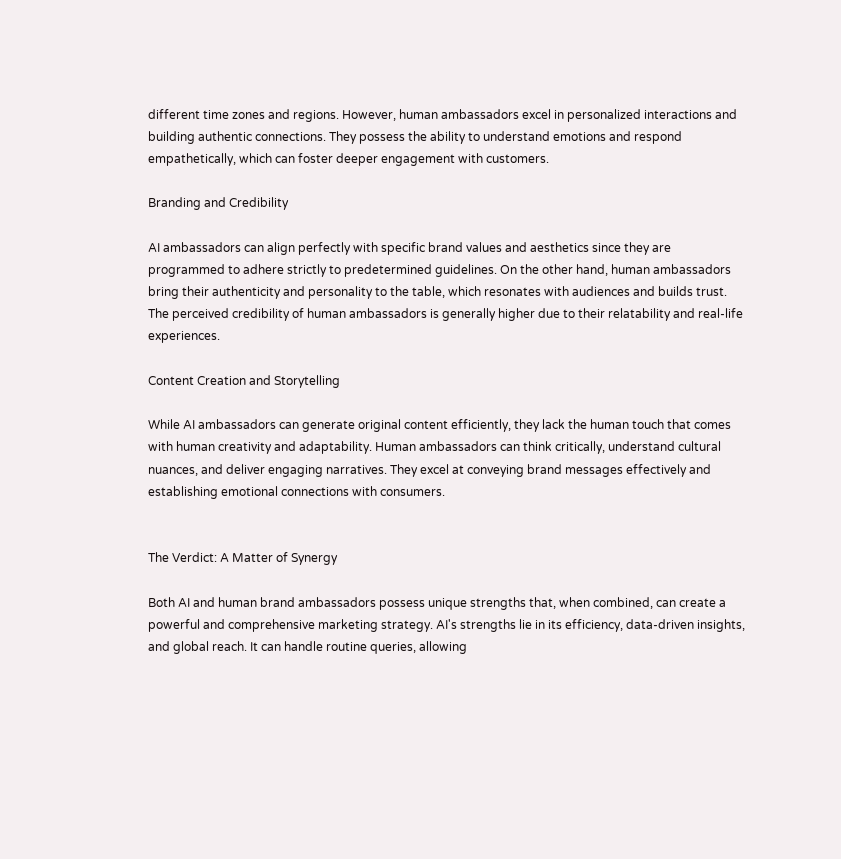different time zones and regions. However, human ambassadors excel in personalized interactions and building authentic connections. They possess the ability to understand emotions and respond empathetically, which can foster deeper engagement with customers.

Branding and Credibility

AI ambassadors can align perfectly with specific brand values and aesthetics since they are programmed to adhere strictly to predetermined guidelines. On the other hand, human ambassadors bring their authenticity and personality to the table, which resonates with audiences and builds trust. The perceived credibility of human ambassadors is generally higher due to their relatability and real-life experiences.

Content Creation and Storytelling

While AI ambassadors can generate original content efficiently, they lack the human touch that comes with human creativity and adaptability. Human ambassadors can think critically, understand cultural nuances, and deliver engaging narratives. They excel at conveying brand messages effectively and establishing emotional connections with consumers.


The Verdict: A Matter of Synergy

Both AI and human brand ambassadors possess unique strengths that, when combined, can create a powerful and comprehensive marketing strategy. AI's strengths lie in its efficiency, data-driven insights, and global reach. It can handle routine queries, allowing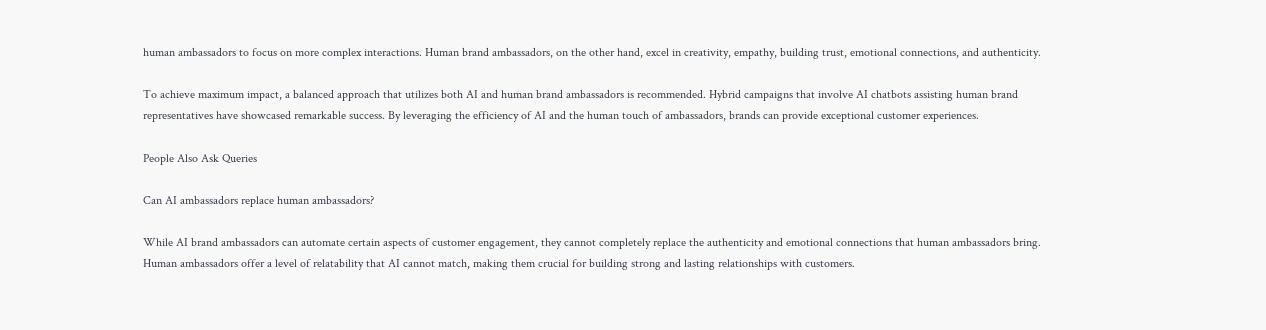human ambassadors to focus on more complex interactions. Human brand ambassadors, on the other hand, excel in creativity, empathy, building trust, emotional connections, and authenticity.

To achieve maximum impact, a balanced approach that utilizes both AI and human brand ambassadors is recommended. Hybrid campaigns that involve AI chatbots assisting human brand representatives have showcased remarkable success. By leveraging the efficiency of AI and the human touch of ambassadors, brands can provide exceptional customer experiences.

People Also Ask Queries

Can AI ambassadors replace human ambassadors?

While AI brand ambassadors can automate certain aspects of customer engagement, they cannot completely replace the authenticity and emotional connections that human ambassadors bring. Human ambassadors offer a level of relatability that AI cannot match, making them crucial for building strong and lasting relationships with customers.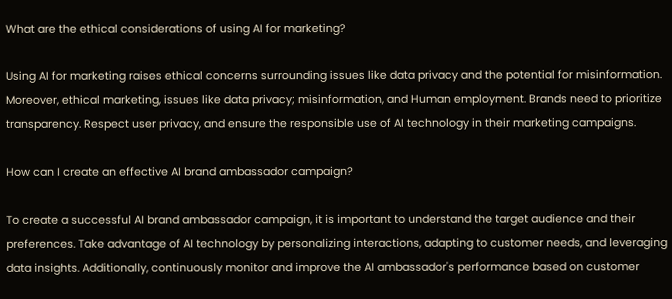What are the ethical considerations of using AI for marketing?

Using AI for marketing raises ethical concerns surrounding issues like data privacy and the potential for misinformation. Moreover, ethical marketing, issues like data privacy; misinformation, and Human employment. Brands need to prioritize transparency. Respect user privacy, and ensure the responsible use of AI technology in their marketing campaigns.

How can I create an effective AI brand ambassador campaign?

To create a successful AI brand ambassador campaign, it is important to understand the target audience and their preferences. Take advantage of AI technology by personalizing interactions, adapting to customer needs, and leveraging data insights. Additionally, continuously monitor and improve the AI ambassador's performance based on customer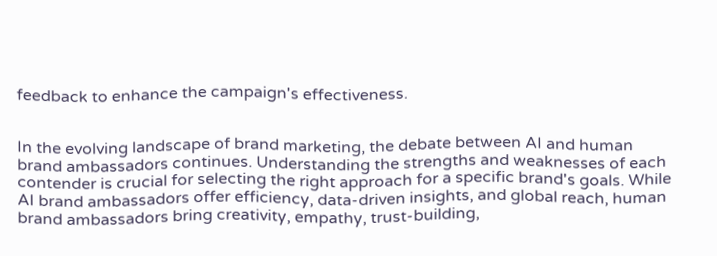feedback to enhance the campaign's effectiveness.


In the evolving landscape of brand marketing, the debate between AI and human brand ambassadors continues. Understanding the strengths and weaknesses of each contender is crucial for selecting the right approach for a specific brand's goals. While AI brand ambassadors offer efficiency, data-driven insights, and global reach, human brand ambassadors bring creativity, empathy, trust-building,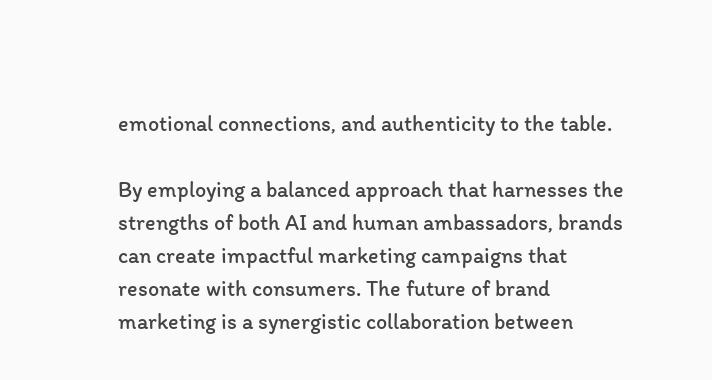emotional connections, and authenticity to the table.

By employing a balanced approach that harnesses the strengths of both AI and human ambassadors, brands can create impactful marketing campaigns that resonate with consumers. The future of brand marketing is a synergistic collaboration between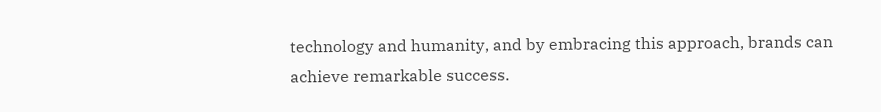technology and humanity, and by embracing this approach, brands can achieve remarkable success.